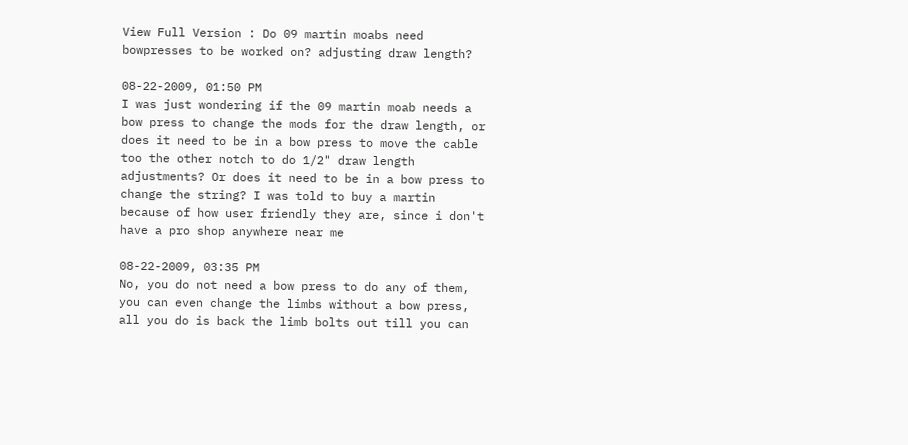View Full Version : Do 09 martin moabs need bowpresses to be worked on? adjusting draw length?

08-22-2009, 01:50 PM
I was just wondering if the 09 martin moab needs a bow press to change the mods for the draw length, or does it need to be in a bow press to move the cable too the other notch to do 1/2" draw length adjustments? Or does it need to be in a bow press to change the string? I was told to buy a martin because of how user friendly they are, since i don't have a pro shop anywhere near me

08-22-2009, 03:35 PM
No, you do not need a bow press to do any of them, you can even change the limbs without a bow press, all you do is back the limb bolts out till you can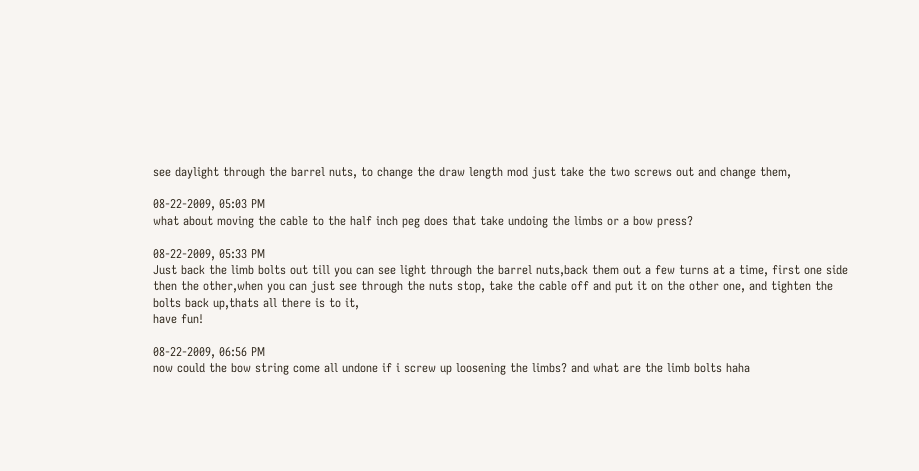see daylight through the barrel nuts, to change the draw length mod just take the two screws out and change them,

08-22-2009, 05:03 PM
what about moving the cable to the half inch peg does that take undoing the limbs or a bow press?

08-22-2009, 05:33 PM
Just back the limb bolts out till you can see light through the barrel nuts,back them out a few turns at a time, first one side then the other,when you can just see through the nuts stop, take the cable off and put it on the other one, and tighten the bolts back up,thats all there is to it,
have fun!

08-22-2009, 06:56 PM
now could the bow string come all undone if i screw up loosening the limbs? and what are the limb bolts haha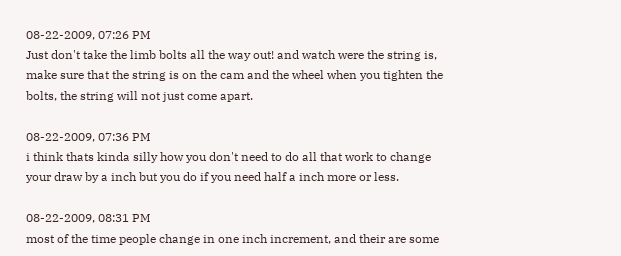08-22-2009, 07:26 PM
Just don't take the limb bolts all the way out! and watch were the string is, make sure that the string is on the cam and the wheel when you tighten the bolts, the string will not just come apart.

08-22-2009, 07:36 PM
i think thats kinda silly how you don't need to do all that work to change your draw by a inch but you do if you need half a inch more or less.

08-22-2009, 08:31 PM
most of the time people change in one inch increment, and their are some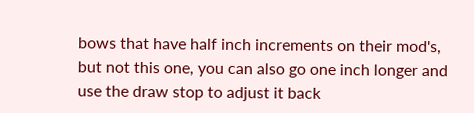bows that have half inch increments on their mod's, but not this one, you can also go one inch longer and use the draw stop to adjust it back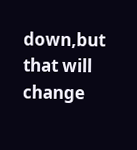down,but that will change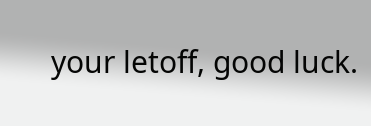your letoff, good luck.